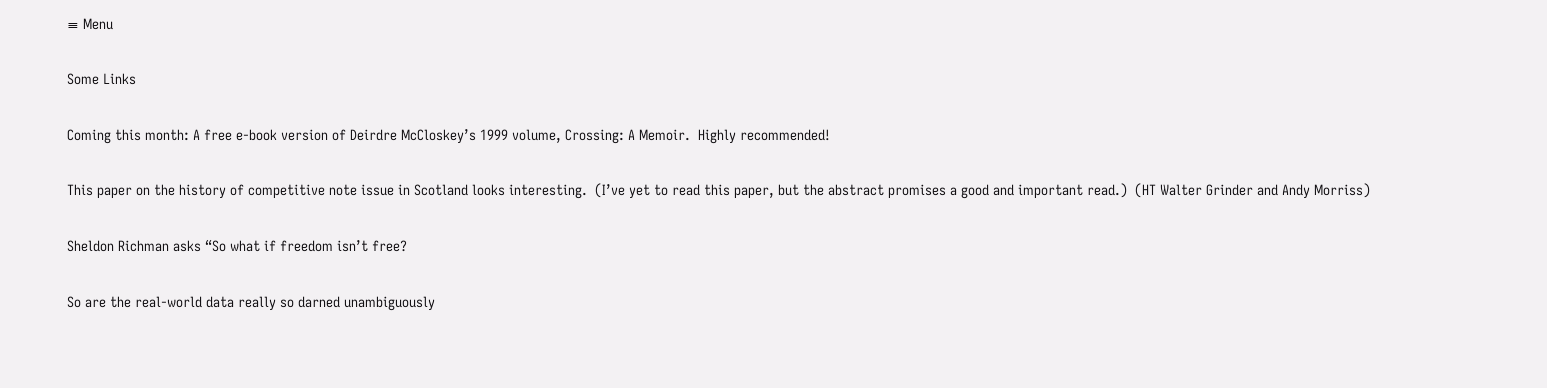≡ Menu

Some Links

Coming this month: A free e-book version of Deirdre McCloskey’s 1999 volume, Crossing: A Memoir.  Highly recommended!

This paper on the history of competitive note issue in Scotland looks interesting.  (I’ve yet to read this paper, but the abstract promises a good and important read.)  (HT Walter Grinder and Andy Morriss)

Sheldon Richman asks “So what if freedom isn’t free?

So are the real-world data really so darned unambiguously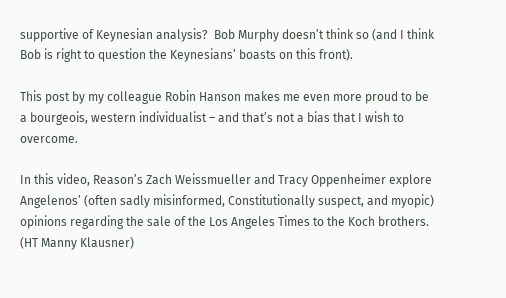supportive of Keynesian analysis?  Bob Murphy doesn’t think so (and I think Bob is right to question the Keynesians’ boasts on this front).

This post by my colleague Robin Hanson makes me even more proud to be a bourgeois, western individualist – and that’s not a bias that I wish to overcome.

In this video, Reason’s Zach Weissmueller and Tracy Oppenheimer explore Angelenos’ (often sadly misinformed, Constitutionally suspect, and myopic) opinions regarding the sale of the Los Angeles Times to the Koch brothers.  (HT Manny Klausner)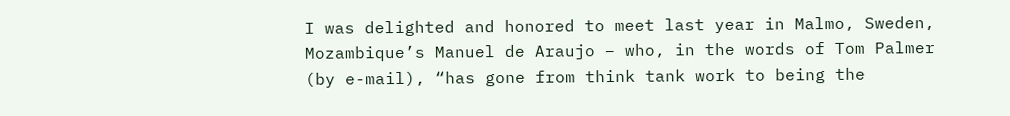I was delighted and honored to meet last year in Malmo, Sweden, Mozambique’s Manuel de Araujo – who, in the words of Tom Palmer (by e-mail), “has gone from think tank work to being the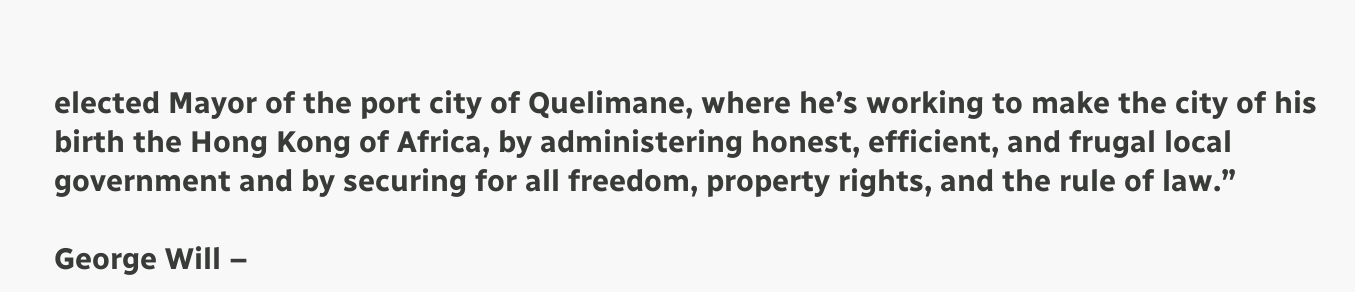elected Mayor of the port city of Quelimane, where he’s working to make the city of his birth the Hong Kong of Africa, by administering honest, efficient, and frugal local government and by securing for all freedom, property rights, and the rule of law.”

George Will –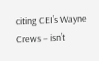citing CEI’s Wayne Crews – isn’t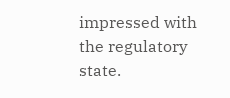impressed with the regulatory state.